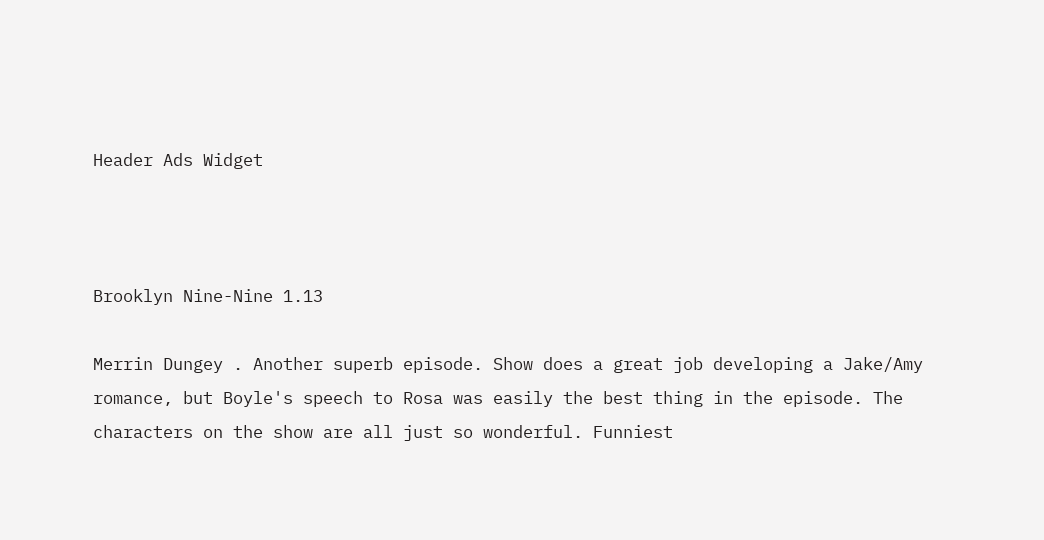Header Ads Widget



Brooklyn Nine-Nine 1.13

Merrin Dungey . Another superb episode. Show does a great job developing a Jake/Amy romance, but Boyle's speech to Rosa was easily the best thing in the episode. The characters on the show are all just so wonderful. Funniest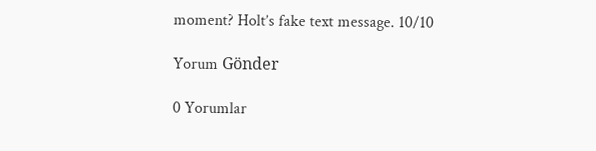moment? Holt’s fake text message. 10/10

Yorum Gönder

0 Yorumlar